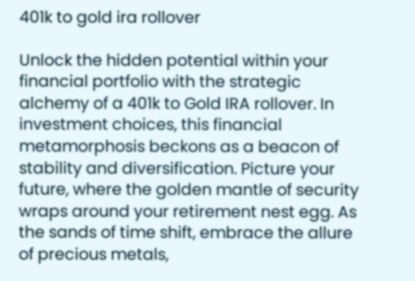401k to gold ira rollover

Unlock the hidden potential within your financial portfolio with the strategic alchemy of a 401k to Gold IRA rollover. In investment choices, this financial metamorphosis beckons as a beacon of stability and diversification. Picture your future, where the golden mantle of security wraps around your retirement nest egg. As the sands of time shift, embrace the allure of precious metals,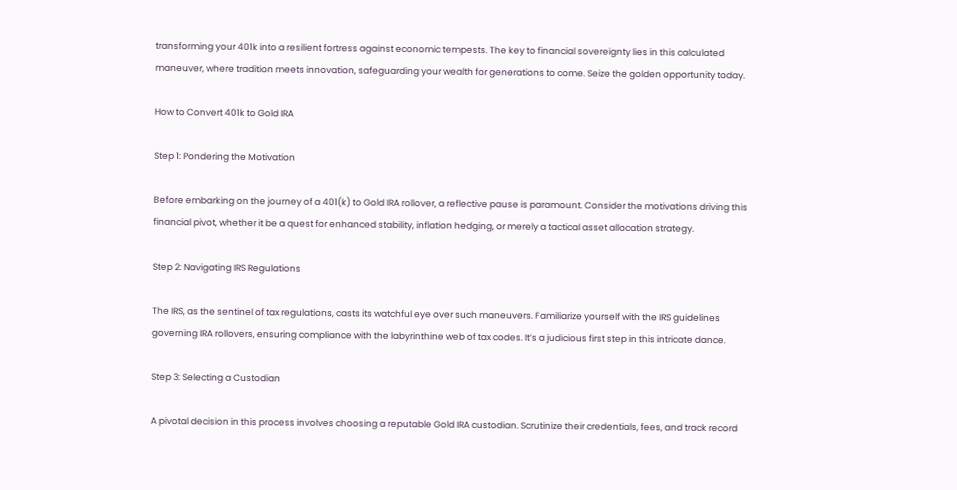transforming your 401k into a resilient fortress against economic tempests. The key to financial sovereignty lies in this calculated maneuver, where tradition meets innovation, safeguarding your wealth for generations to come. Seize the golden opportunity today.

How to Convert 401k to Gold IRA

Step 1: Pondering the Motivation

Before embarking on the journey of a 401(k) to Gold IRA rollover, a reflective pause is paramount. Consider the motivations driving this financial pivot, whether it be a quest for enhanced stability, inflation hedging, or merely a tactical asset allocation strategy.

Step 2: Navigating IRS Regulations

The IRS, as the sentinel of tax regulations, casts its watchful eye over such maneuvers. Familiarize yourself with the IRS guidelines governing IRA rollovers, ensuring compliance with the labyrinthine web of tax codes. It’s a judicious first step in this intricate dance.

Step 3: Selecting a Custodian

A pivotal decision in this process involves choosing a reputable Gold IRA custodian. Scrutinize their credentials, fees, and track record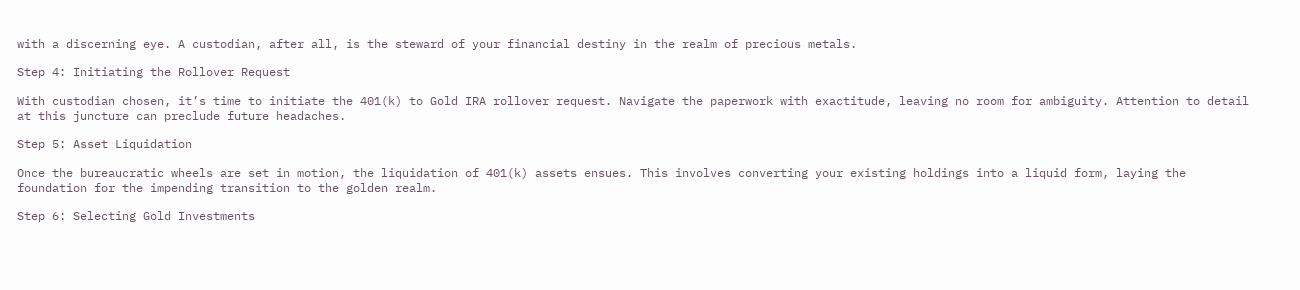with a discerning eye. A custodian, after all, is the steward of your financial destiny in the realm of precious metals.

Step 4: Initiating the Rollover Request

With custodian chosen, it’s time to initiate the 401(k) to Gold IRA rollover request. Navigate the paperwork with exactitude, leaving no room for ambiguity. Attention to detail at this juncture can preclude future headaches.

Step 5: Asset Liquidation

Once the bureaucratic wheels are set in motion, the liquidation of 401(k) assets ensues. This involves converting your existing holdings into a liquid form, laying the foundation for the impending transition to the golden realm.

Step 6: Selecting Gold Investments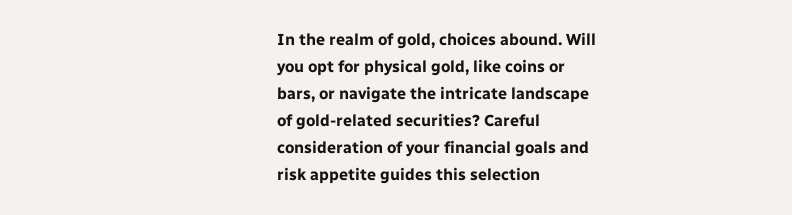In the realm of gold, choices abound. Will you opt for physical gold, like coins or bars, or navigate the intricate landscape of gold-related securities? Careful consideration of your financial goals and risk appetite guides this selection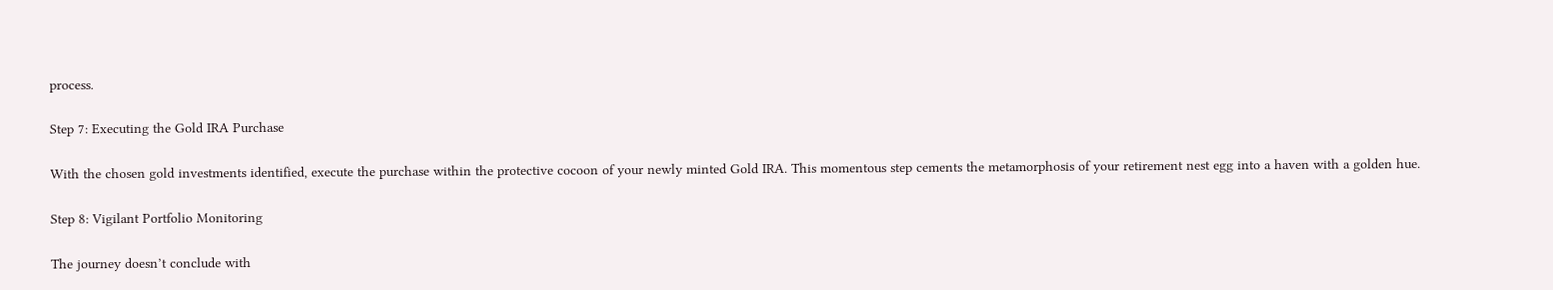process.

Step 7: Executing the Gold IRA Purchase

With the chosen gold investments identified, execute the purchase within the protective cocoon of your newly minted Gold IRA. This momentous step cements the metamorphosis of your retirement nest egg into a haven with a golden hue.

Step 8: Vigilant Portfolio Monitoring

The journey doesn’t conclude with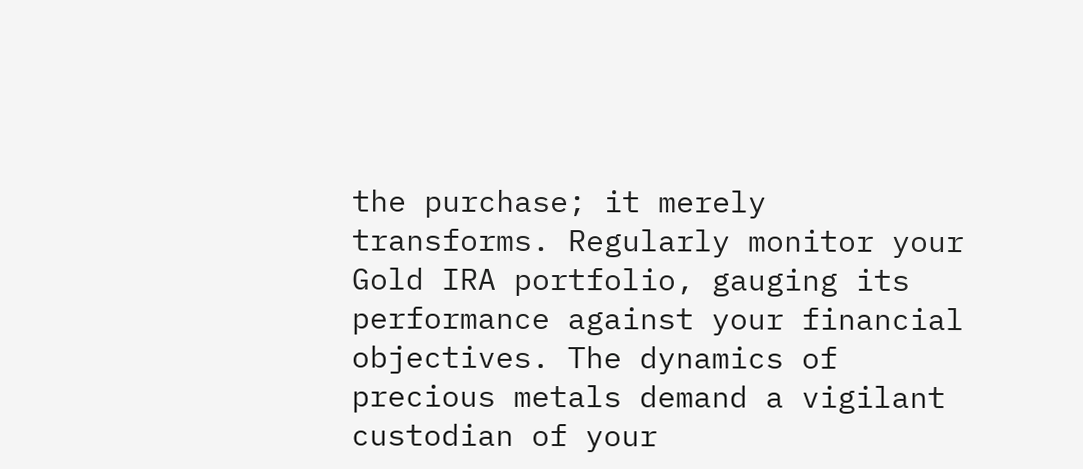the purchase; it merely transforms. Regularly monitor your Gold IRA portfolio, gauging its performance against your financial objectives. The dynamics of precious metals demand a vigilant custodian of your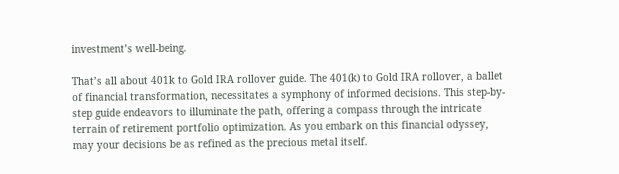investment’s well-being.

That’s all about 401k to Gold IRA rollover guide. The 401(k) to Gold IRA rollover, a ballet of financial transformation, necessitates a symphony of informed decisions. This step-by-step guide endeavors to illuminate the path, offering a compass through the intricate terrain of retirement portfolio optimization. As you embark on this financial odyssey, may your decisions be as refined as the precious metal itself.